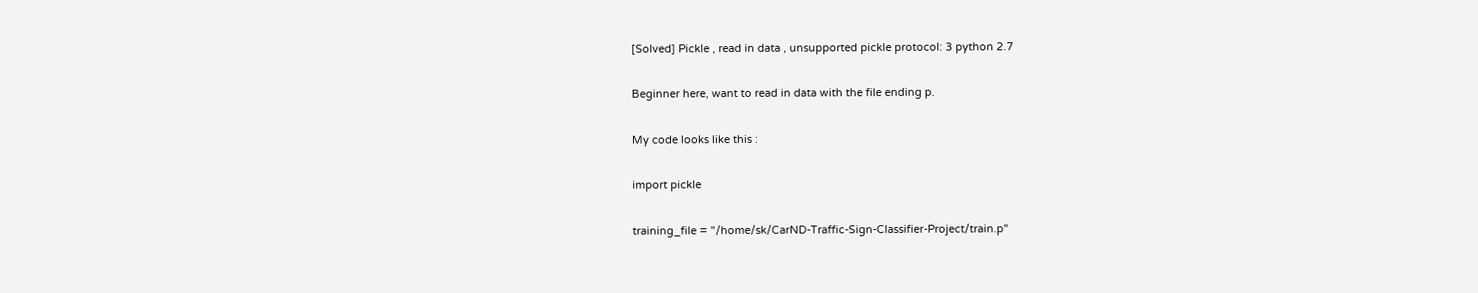[Solved] Pickle , read in data , unsupported pickle protocol: 3 python 2.7

Beginner here, want to read in data with the file ending p.

My code looks like this :

import pickle

training_file = "/home/sk/CarND-Traffic-Sign-Classifier-Project/train.p"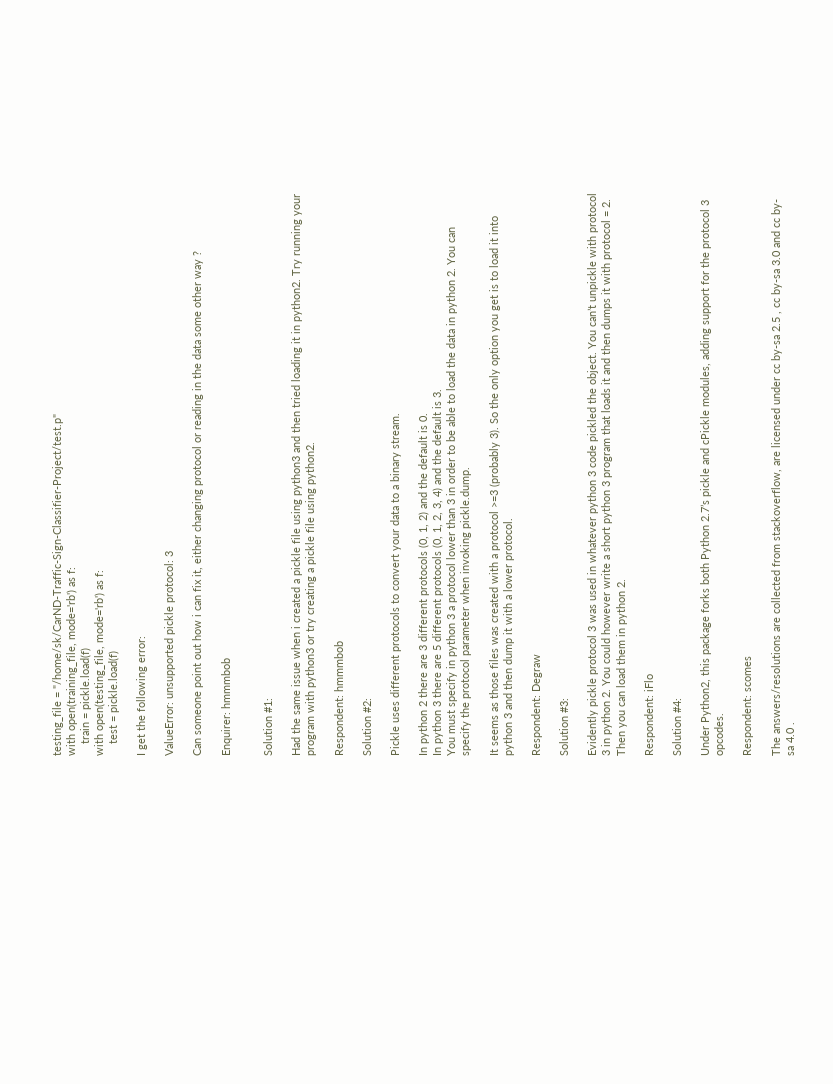testing_file = "/home/sk/CarND-Traffic-Sign-Classifier-Project/test.p"
with open(training_file, mode='rb') as f:
    train = pickle.load(f)
with open(testing_file, mode='rb') as f:
    test = pickle.load(f)

I get the following error:

ValueError: unsupported pickle protocol: 3

Can someone point out how i can fix it, either changing protocol or reading in the data some other way ?

Enquirer: hmmmbob


Solution #1:

Had the same issue when i created a pickle file using python3 and then tried loading it in python2. Try running your program with python3 or try creating a pickle file using python2.

Respondent: hmmmbob

Solution #2:

Pickle uses different protocols to convert your data to a binary stream.

In python 2 there are 3 different protocols (0, 1, 2) and the default is 0.
In python 3 there are 5 different protocols (0, 1, 2, 3, 4) and the default is 3.
You must specify in python 3 a protocol lower than 3 in order to be able to load the data in python 2. You can specify the protocol parameter when invoking pickle.dump.

It seems as those files was created with a protocol >=3 (probably 3). So the only option you get is to load it into python 3 and then dump it with a lower protocol.

Respondent: Degraw

Solution #3:

Evidently pickle protocol 3 was used in whatever python 3 code pickled the object. You can’t unpickle with protocol 3 in python 2. You could however write a short python 3 program that loads it and then dumps it with protocol = 2. Then you can load them in python 2.

Respondent: iFlo

Solution #4:

Under Python2, this package forks both Python 2.7’s pickle and cPickle modules, adding support for the protocol 3 opcodes.

Respondent: scomes

The answers/resolutions are collected from stackoverflow, are licensed under cc by-sa 2.5 , cc by-sa 3.0 and cc by-sa 4.0 .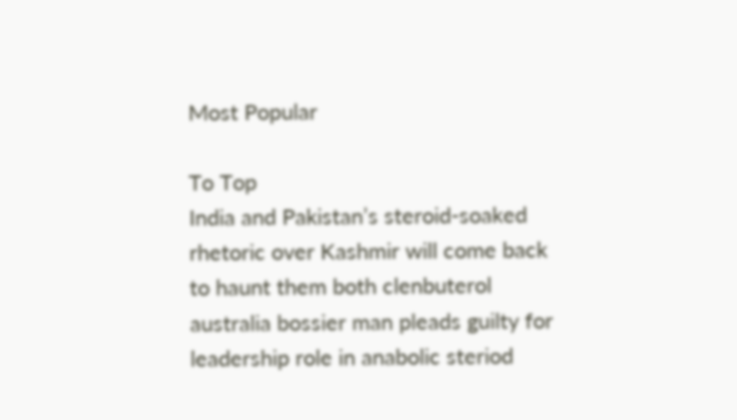Most Popular

To Top
India and Pakistan’s steroid-soaked rhetoric over Kashmir will come back to haunt them both clenbuterol australia bossier man pleads guilty for leadership role in anabolic steriod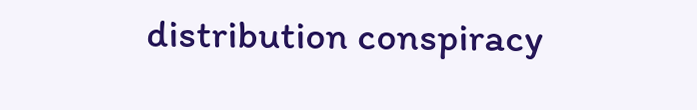distribution conspiracy